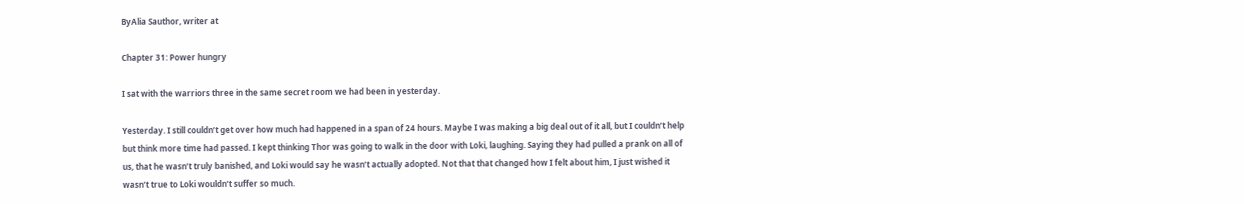ByAlia Sauthor, writer at

Chapter 31: Power hungry

I sat with the warriors three in the same secret room we had been in yesterday.

Yesterday. I still couldn’t get over how much had happened in a span of 24 hours. Maybe I was making a big deal out of it all, but I couldn’t help but think more time had passed. I kept thinking Thor was going to walk in the door with Loki, laughing. Saying they had pulled a prank on all of us, that he wasn’t truly banished, and Loki would say he wasn’t actually adopted. Not that that changed how I felt about him, I just wished it wasn’t true to Loki wouldn’t suffer so much.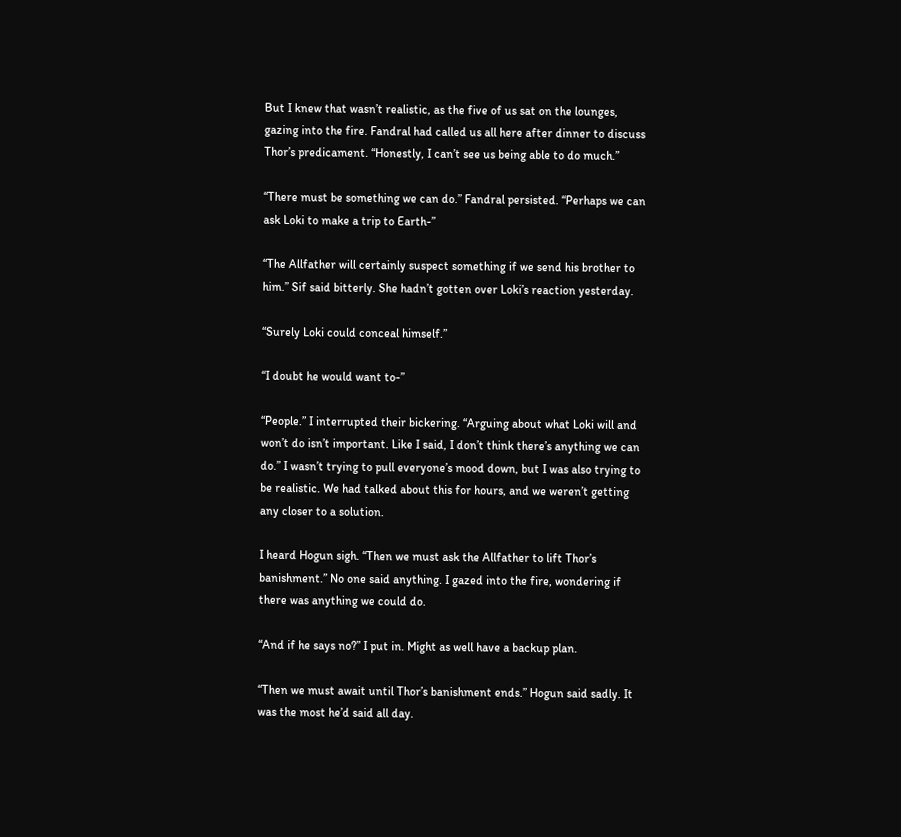But I knew that wasn’t realistic, as the five of us sat on the lounges, gazing into the fire. Fandral had called us all here after dinner to discuss Thor’s predicament. “Honestly, I can’t see us being able to do much.”

“There must be something we can do.” Fandral persisted. “Perhaps we can ask Loki to make a trip to Earth-”

“The Allfather will certainly suspect something if we send his brother to him.” Sif said bitterly. She hadn’t gotten over Loki’s reaction yesterday.

“Surely Loki could conceal himself.”

“I doubt he would want to-”

“People.” I interrupted their bickering. “Arguing about what Loki will and won’t do isn’t important. Like I said, I don’t think there’s anything we can do.” I wasn’t trying to pull everyone’s mood down, but I was also trying to be realistic. We had talked about this for hours, and we weren’t getting any closer to a solution.

I heard Hogun sigh. “Then we must ask the Allfather to lift Thor’s banishment.” No one said anything. I gazed into the fire, wondering if there was anything we could do.

“And if he says no?” I put in. Might as well have a backup plan.

“Then we must await until Thor’s banishment ends.” Hogun said sadly. It was the most he’d said all day.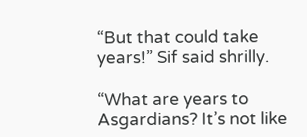“But that could take years!” Sif said shrilly.

“What are years to Asgardians? It’s not like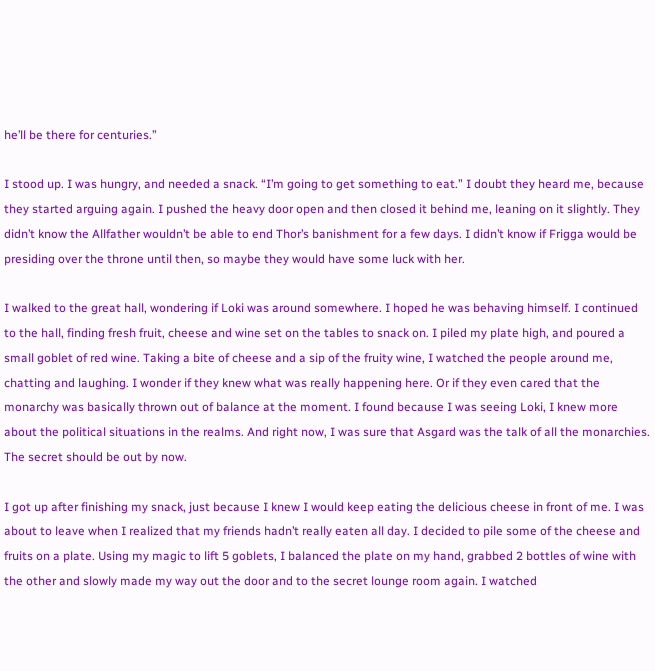he’ll be there for centuries.”

I stood up. I was hungry, and needed a snack. “I’m going to get something to eat.” I doubt they heard me, because they started arguing again. I pushed the heavy door open and then closed it behind me, leaning on it slightly. They didn’t know the Allfather wouldn’t be able to end Thor’s banishment for a few days. I didn’t know if Frigga would be presiding over the throne until then, so maybe they would have some luck with her.

I walked to the great hall, wondering if Loki was around somewhere. I hoped he was behaving himself. I continued to the hall, finding fresh fruit, cheese and wine set on the tables to snack on. I piled my plate high, and poured a small goblet of red wine. Taking a bite of cheese and a sip of the fruity wine, I watched the people around me, chatting and laughing. I wonder if they knew what was really happening here. Or if they even cared that the monarchy was basically thrown out of balance at the moment. I found because I was seeing Loki, I knew more about the political situations in the realms. And right now, I was sure that Asgard was the talk of all the monarchies. The secret should be out by now.

I got up after finishing my snack, just because I knew I would keep eating the delicious cheese in front of me. I was about to leave when I realized that my friends hadn’t really eaten all day. I decided to pile some of the cheese and fruits on a plate. Using my magic to lift 5 goblets, I balanced the plate on my hand, grabbed 2 bottles of wine with the other and slowly made my way out the door and to the secret lounge room again. I watched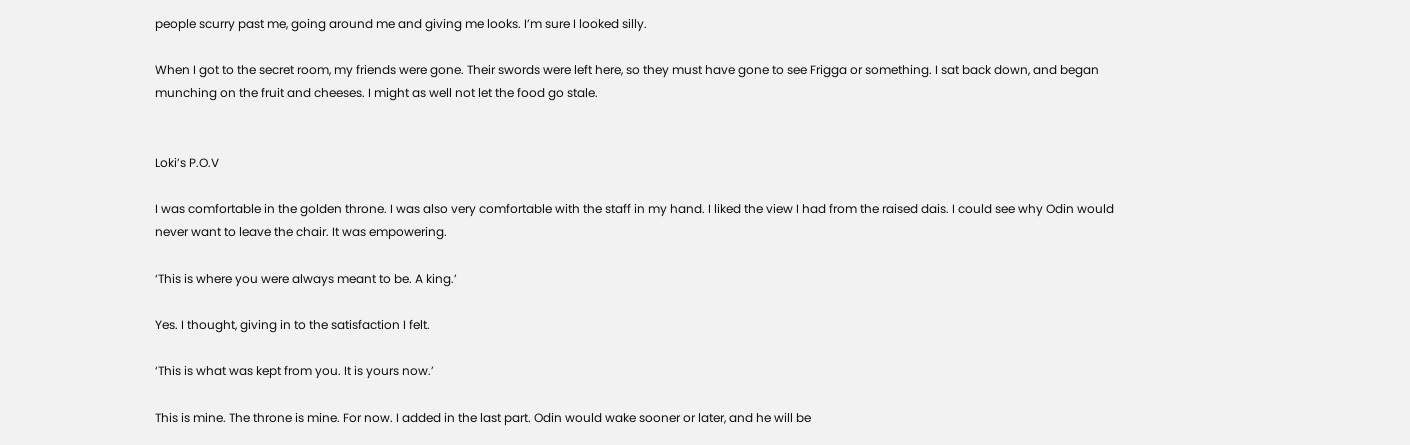people scurry past me, going around me and giving me looks. I’m sure I looked silly.

When I got to the secret room, my friends were gone. Their swords were left here, so they must have gone to see Frigga or something. I sat back down, and began munching on the fruit and cheeses. I might as well not let the food go stale.


Loki’s P.O.V

I was comfortable in the golden throne. I was also very comfortable with the staff in my hand. I liked the view I had from the raised dais. I could see why Odin would never want to leave the chair. It was empowering.

‘This is where you were always meant to be. A king.’

Yes. I thought, giving in to the satisfaction I felt.

‘This is what was kept from you. It is yours now.’

This is mine. The throne is mine. For now. I added in the last part. Odin would wake sooner or later, and he will be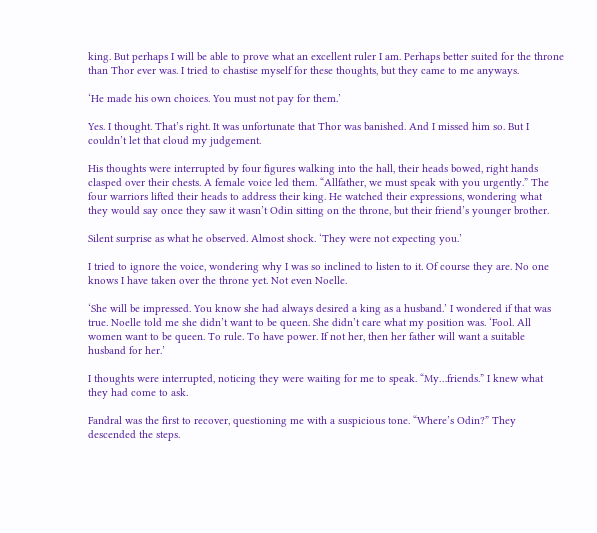king. But perhaps I will be able to prove what an excellent ruler I am. Perhaps better suited for the throne than Thor ever was. I tried to chastise myself for these thoughts, but they came to me anyways.

‘He made his own choices. You must not pay for them.’

Yes. I thought. That’s right. It was unfortunate that Thor was banished. And I missed him so. But I couldn’t let that cloud my judgement.

His thoughts were interrupted by four figures walking into the hall, their heads bowed, right hands clasped over their chests. A female voice led them. “Allfather, we must speak with you urgently.” The four warriors lifted their heads to address their king. He watched their expressions, wondering what they would say once they saw it wasn’t Odin sitting on the throne, but their friend’s younger brother.

Silent surprise as what he observed. Almost shock. ‘They were not expecting you.’

I tried to ignore the voice, wondering why I was so inclined to listen to it. Of course they are. No one knows I have taken over the throne yet. Not even Noelle.

‘She will be impressed. You know she had always desired a king as a husband.’ I wondered if that was true. Noelle told me she didn’t want to be queen. She didn’t care what my position was. ‘Fool. All women want to be queen. To rule. To have power. If not her, then her father will want a suitable husband for her.’

I thoughts were interrupted, noticing they were waiting for me to speak. “My…friends.” I knew what they had come to ask.

Fandral was the first to recover, questioning me with a suspicious tone. “Where’s Odin?” They descended the steps.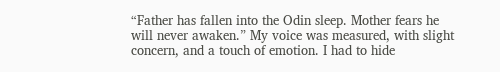“Father has fallen into the Odin sleep. Mother fears he will never awaken.” My voice was measured, with slight concern, and a touch of emotion. I had to hide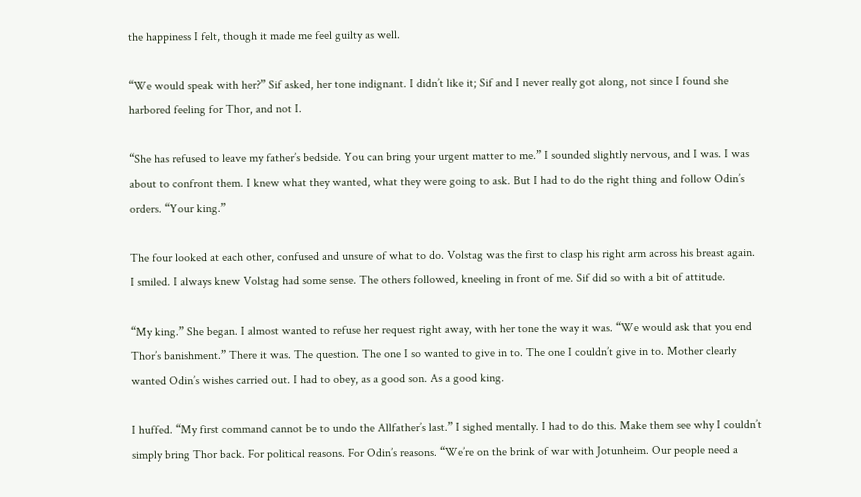the happiness I felt, though it made me feel guilty as well.

“We would speak with her?” Sif asked, her tone indignant. I didn’t like it; Sif and I never really got along, not since I found she harbored feeling for Thor, and not I.

“She has refused to leave my father’s bedside. You can bring your urgent matter to me.” I sounded slightly nervous, and I was. I was about to confront them. I knew what they wanted, what they were going to ask. But I had to do the right thing and follow Odin’s orders. “Your king.”

The four looked at each other, confused and unsure of what to do. Volstag was the first to clasp his right arm across his breast again. I smiled. I always knew Volstag had some sense. The others followed, kneeling in front of me. Sif did so with a bit of attitude.

“My king.” She began. I almost wanted to refuse her request right away, with her tone the way it was. “We would ask that you end Thor’s banishment.” There it was. The question. The one I so wanted to give in to. The one I couldn’t give in to. Mother clearly wanted Odin’s wishes carried out. I had to obey, as a good son. As a good king.

I huffed. “My first command cannot be to undo the Allfather’s last.” I sighed mentally. I had to do this. Make them see why I couldn’t simply bring Thor back. For political reasons. For Odin’s reasons. “We’re on the brink of war with Jotunheim. Our people need a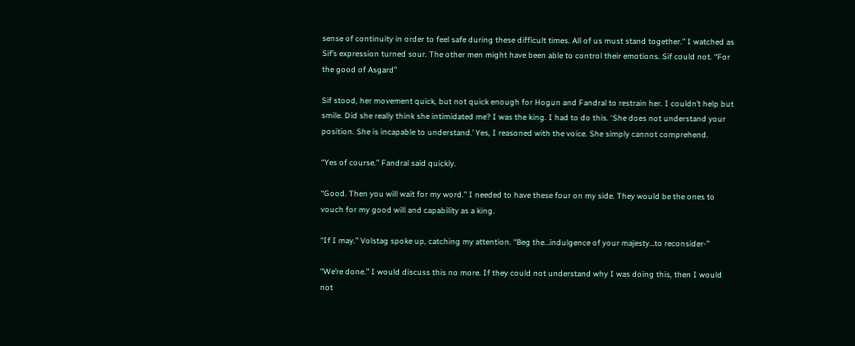sense of continuity in order to feel safe during these difficult times. All of us must stand together.” I watched as Sif’s expression turned sour. The other men might have been able to control their emotions. Sif could not. “For the good of Asgard”

Sif stood, her movement quick, but not quick enough for Hogun and Fandral to restrain her. I couldn’t help but smile. Did she really think she intimidated me? I was the king. I had to do this. ‘She does not understand your position. She is incapable to understand.’ Yes, I reasoned with the voice. She simply cannot comprehend.

“Yes of course.” Fandral said quickly.

“Good. Then you will wait for my word.” I needed to have these four on my side. They would be the ones to vouch for my good will and capability as a king.

“If I may.” Volstag spoke up, catching my attention. “Beg the…indulgence of your majesty…to reconsider-”

“We’re done.” I would discuss this no more. If they could not understand why I was doing this, then I would not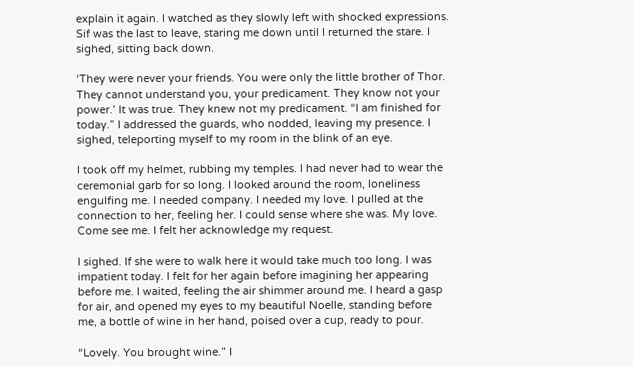explain it again. I watched as they slowly left with shocked expressions. Sif was the last to leave, staring me down until I returned the stare. I sighed, sitting back down.

‘They were never your friends. You were only the little brother of Thor. They cannot understand you, your predicament. They know not your power.’ It was true. They knew not my predicament. “I am finished for today.” I addressed the guards, who nodded, leaving my presence. I sighed, teleporting myself to my room in the blink of an eye.

I took off my helmet, rubbing my temples. I had never had to wear the ceremonial garb for so long. I looked around the room, loneliness engulfing me. I needed company. I needed my love. I pulled at the connection to her, feeling her. I could sense where she was. My love. Come see me. I felt her acknowledge my request.

I sighed. If she were to walk here it would take much too long. I was impatient today. I felt for her again before imagining her appearing before me. I waited, feeling the air shimmer around me. I heard a gasp for air, and opened my eyes to my beautiful Noelle, standing before me, a bottle of wine in her hand, poised over a cup, ready to pour.

“Lovely. You brought wine.” I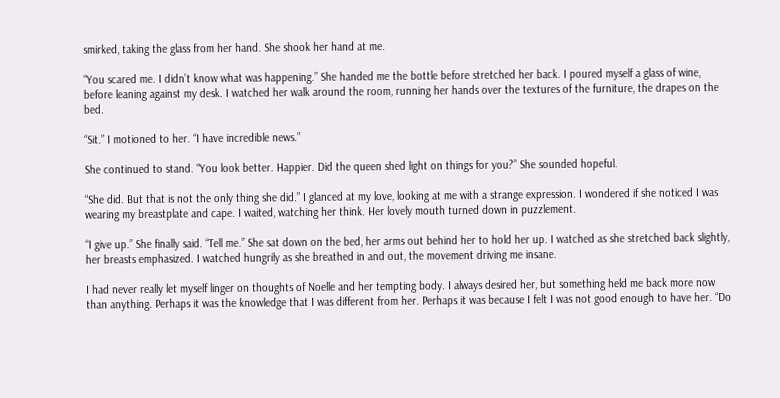smirked, taking the glass from her hand. She shook her hand at me.

“You scared me. I didn’t know what was happening.” She handed me the bottle before stretched her back. I poured myself a glass of wine, before leaning against my desk. I watched her walk around the room, running her hands over the textures of the furniture, the drapes on the bed.

“Sit.” I motioned to her. “I have incredible news.”

She continued to stand. “You look better. Happier. Did the queen shed light on things for you?” She sounded hopeful.

“She did. But that is not the only thing she did.” I glanced at my love, looking at me with a strange expression. I wondered if she noticed I was wearing my breastplate and cape. I waited, watching her think. Her lovely mouth turned down in puzzlement.

“I give up.” She finally said. “Tell me.” She sat down on the bed, her arms out behind her to hold her up. I watched as she stretched back slightly, her breasts emphasized. I watched hungrily as she breathed in and out, the movement driving me insane.

I had never really let myself linger on thoughts of Noelle and her tempting body. I always desired her, but something held me back more now than anything. Perhaps it was the knowledge that I was different from her. Perhaps it was because I felt I was not good enough to have her. “Do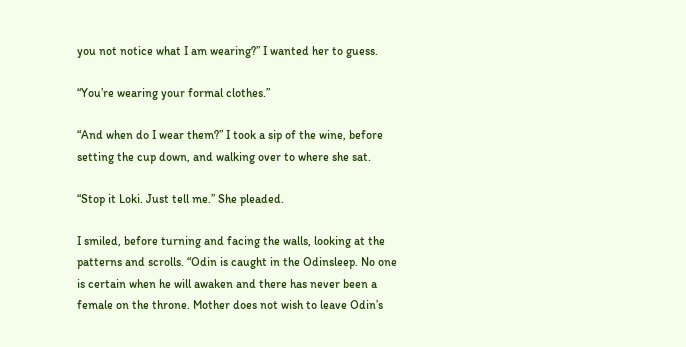you not notice what I am wearing?” I wanted her to guess.

“You’re wearing your formal clothes.”

“And when do I wear them?” I took a sip of the wine, before setting the cup down, and walking over to where she sat.

“Stop it Loki. Just tell me.” She pleaded.

I smiled, before turning and facing the walls, looking at the patterns and scrolls. “Odin is caught in the Odinsleep. No one is certain when he will awaken and there has never been a female on the throne. Mother does not wish to leave Odin’s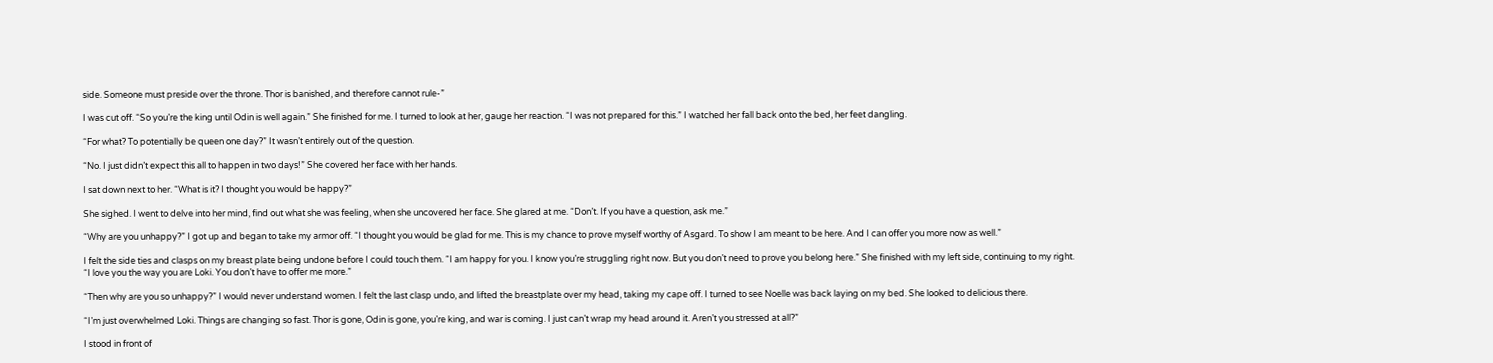side. Someone must preside over the throne. Thor is banished, and therefore cannot rule-”

I was cut off. “So you’re the king until Odin is well again.” She finished for me. I turned to look at her, gauge her reaction. “I was not prepared for this.” I watched her fall back onto the bed, her feet dangling.

“For what? To potentially be queen one day?” It wasn’t entirely out of the question.

“No. I just didn’t expect this all to happen in two days!” She covered her face with her hands.

I sat down next to her. “What is it? I thought you would be happy?”

She sighed. I went to delve into her mind, find out what she was feeling, when she uncovered her face. She glared at me. “Don’t. If you have a question, ask me.”

“Why are you unhappy?” I got up and began to take my armor off. “I thought you would be glad for me. This is my chance to prove myself worthy of Asgard. To show I am meant to be here. And I can offer you more now as well.”

I felt the side ties and clasps on my breast plate being undone before I could touch them. “I am happy for you. I know you’re struggling right now. But you don’t need to prove you belong here.” She finished with my left side, continuing to my right. “I love you the way you are Loki. You don’t have to offer me more.”

“Then why are you so unhappy?” I would never understand women. I felt the last clasp undo, and lifted the breastplate over my head, taking my cape off. I turned to see Noelle was back laying on my bed. She looked to delicious there.

“I’m just overwhelmed Loki. Things are changing so fast. Thor is gone, Odin is gone, you’re king, and war is coming. I just can’t wrap my head around it. Aren’t you stressed at all?”

I stood in front of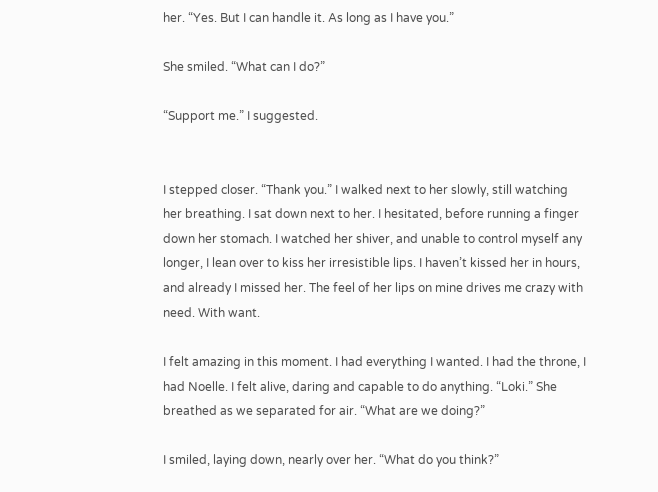her. “Yes. But I can handle it. As long as I have you.”

She smiled. “What can I do?”

“Support me.” I suggested.


I stepped closer. “Thank you.” I walked next to her slowly, still watching her breathing. I sat down next to her. I hesitated, before running a finger down her stomach. I watched her shiver, and unable to control myself any longer, I lean over to kiss her irresistible lips. I haven’t kissed her in hours, and already I missed her. The feel of her lips on mine drives me crazy with need. With want.

I felt amazing in this moment. I had everything I wanted. I had the throne, I had Noelle. I felt alive, daring and capable to do anything. “Loki.” She breathed as we separated for air. “What are we doing?”

I smiled, laying down, nearly over her. “What do you think?”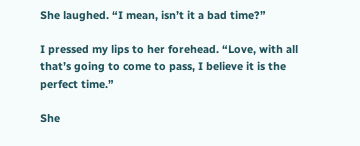She laughed. “I mean, isn’t it a bad time?”

I pressed my lips to her forehead. “Love, with all that’s going to come to pass, I believe it is the perfect time.”

She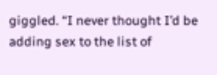giggled. “I never thought I’d be adding sex to the list of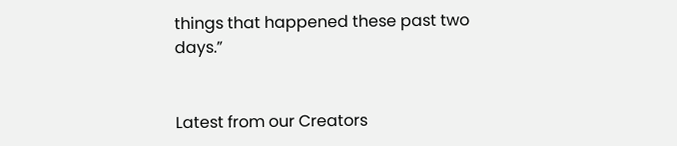things that happened these past two days.”


Latest from our Creators